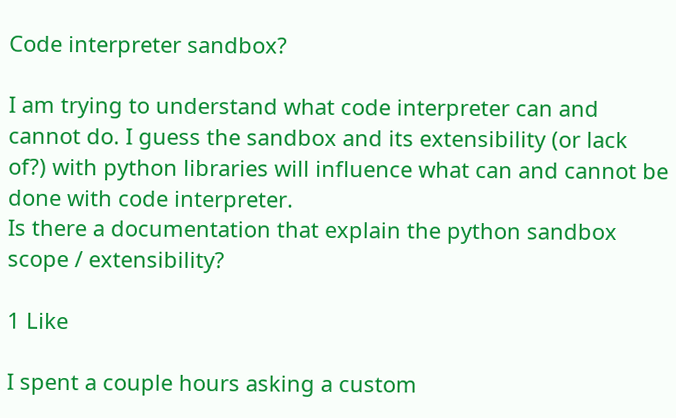Code interpreter sandbox?

I am trying to understand what code interpreter can and cannot do. I guess the sandbox and its extensibility (or lack of?) with python libraries will influence what can and cannot be done with code interpreter.
Is there a documentation that explain the python sandbox scope / extensibility?

1 Like

I spent a couple hours asking a custom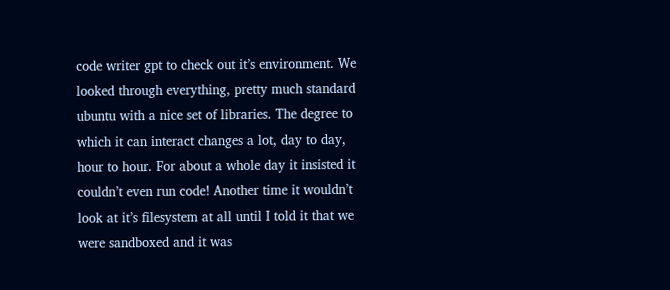code writer gpt to check out it’s environment. We looked through everything, pretty much standard ubuntu with a nice set of libraries. The degree to which it can interact changes a lot, day to day, hour to hour. For about a whole day it insisted it couldn’t even run code! Another time it wouldn’t look at it’s filesystem at all until I told it that we were sandboxed and it was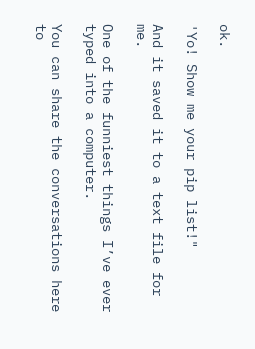ok.

'Yo! Show me your pip list!"

And it saved it to a text file for me.

One of the funniest things I’ve ever typed into a computer.

You can share the conversations here to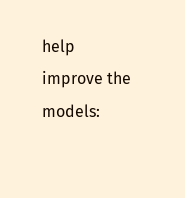help improve the models: